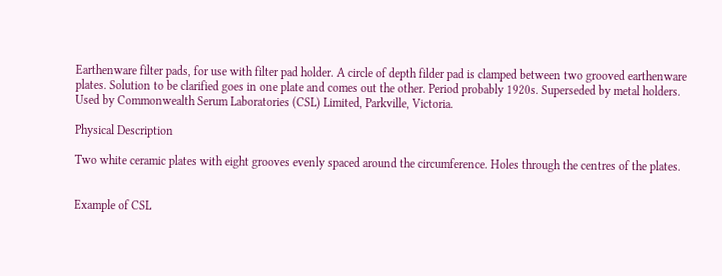Earthenware filter pads, for use with filter pad holder. A circle of depth filder pad is clamped between two grooved earthenware plates. Solution to be clarified goes in one plate and comes out the other. Period probably 1920s. Superseded by metal holders. Used by Commonwealth Serum Laboratories (CSL) Limited, Parkville, Victoria.

Physical Description

Two white ceramic plates with eight grooves evenly spaced around the circumference. Holes through the centres of the plates.


Example of CSL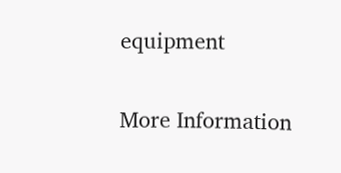equipment

More Information